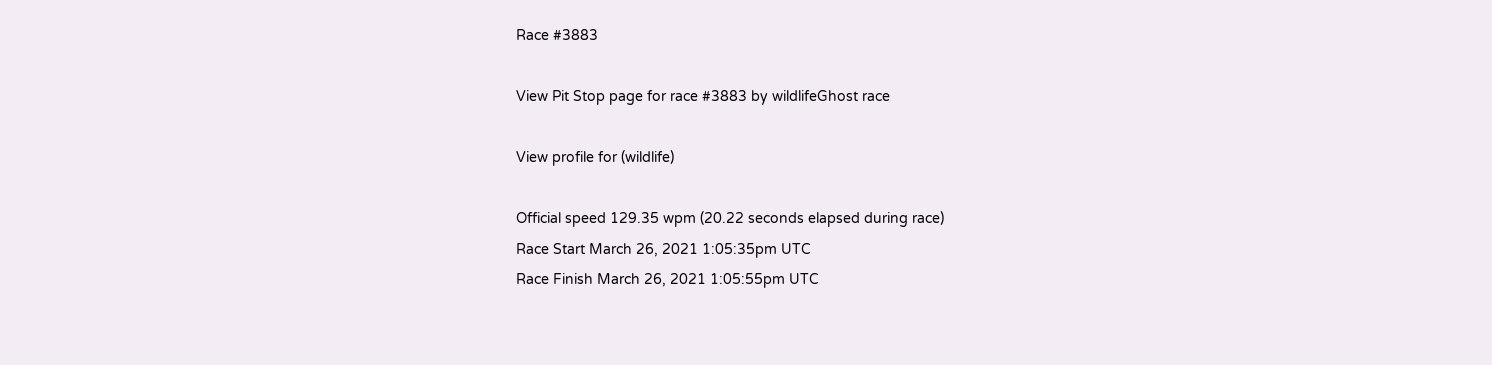Race #3883

View Pit Stop page for race #3883 by wildlifeGhost race

View profile for (wildlife)

Official speed 129.35 wpm (20.22 seconds elapsed during race)
Race Start March 26, 2021 1:05:35pm UTC
Race Finish March 26, 2021 1:05:55pm UTC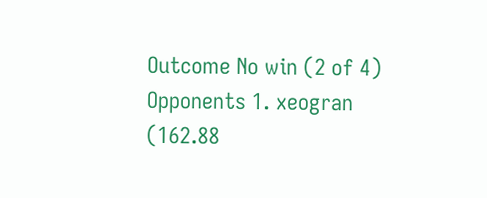Outcome No win (2 of 4)
Opponents 1. xeogran (162.88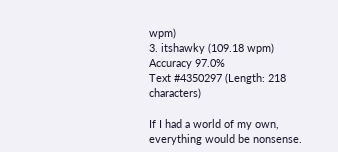wpm)
3. itshawky (109.18 wpm)
Accuracy 97.0%
Text #4350297 (Length: 218 characters)

If I had a world of my own, everything would be nonsense.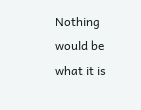Nothing would be what it is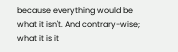because everything would be what it isn't. And contrary-wise; what it is it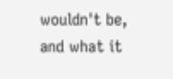wouldn't be, and what it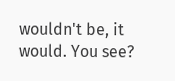wouldn't be, it would. You see?